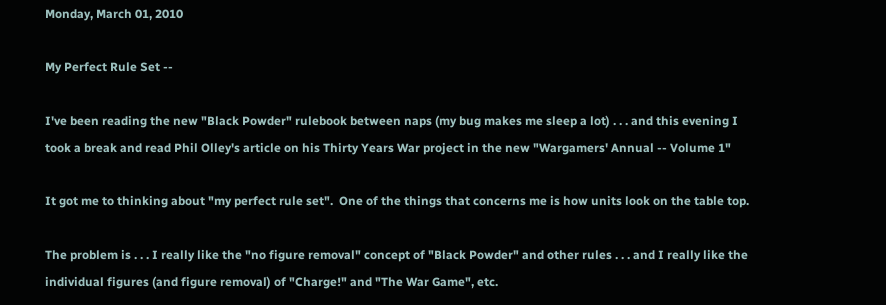Monday, March 01, 2010

My Perfect Rule Set --

I've been reading the new "Black Powder" rulebook between naps (my bug makes me sleep a lot) . . . and this evening I took a break and read Phil Olley's article on his Thirty Years War project in the new "Wargamers' Annual -- Volume 1"

It got me to thinking about "my perfect rule set".  One of the things that concerns me is how units look on the table top.

The problem is . . . I really like the "no figure removal" concept of "Black Powder" and other rules . . . and I really like the individual figures (and figure removal) of "Charge!" and "The War Game", etc.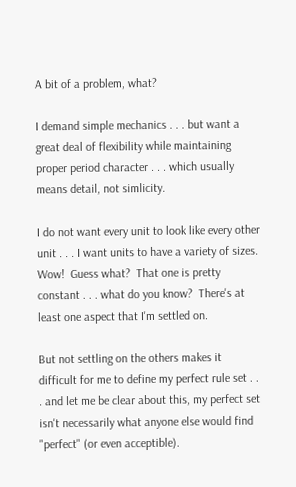A bit of a problem, what?

I demand simple mechanics . . . but want a great deal of flexibility while maintaining proper period character . . . which usually means detail, not simlicity.

I do not want every unit to look like every other unit . . . I want units to have a variety of sizes.  Wow!  Guess what?  That one is pretty constant . . . what do you know?  There's at least one aspect that I'm settled on.

But not settling on the others makes it difficult for me to define my perfect rule set . . . and let me be clear about this, my perfect set isn't necessarily what anyone else would find "perfect" (or even acceptible).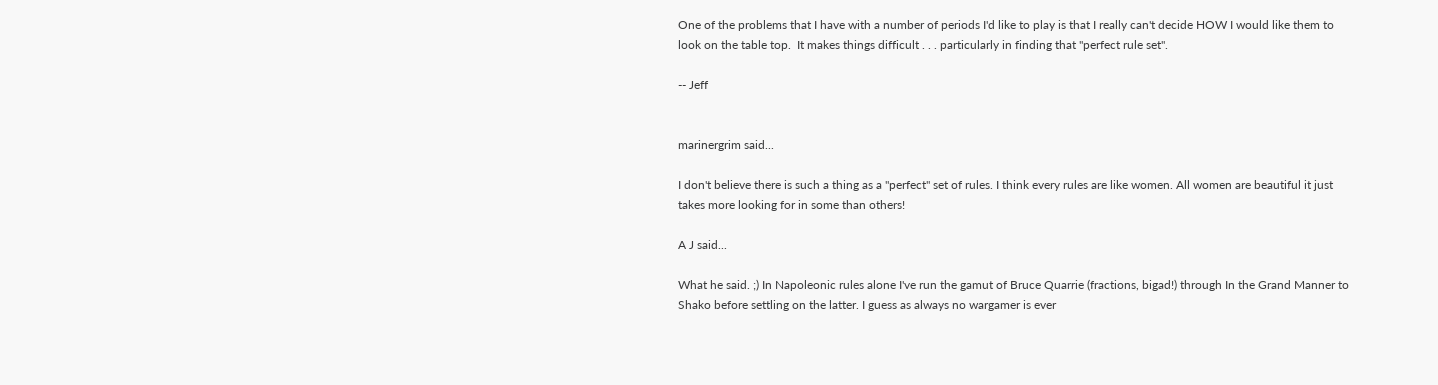One of the problems that I have with a number of periods I'd like to play is that I really can't decide HOW I would like them to look on the table top.  It makes things difficult . . . particularly in finding that "perfect rule set".

-- Jeff


marinergrim said...

I don't believe there is such a thing as a "perfect" set of rules. I think every rules are like women. All women are beautiful it just takes more looking for in some than others!

A J said...

What he said. ;) In Napoleonic rules alone I've run the gamut of Bruce Quarrie (fractions, bigad!) through In the Grand Manner to Shako before settling on the latter. I guess as always no wargamer is ever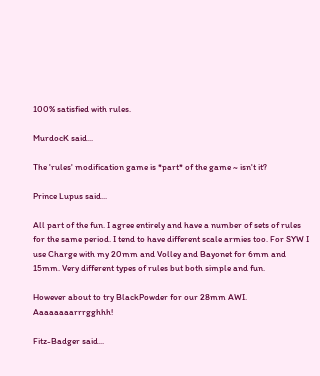100% satisfied with rules.

MurdocK said...

The 'rules' modification game is *part* of the game ~ isn't it?

Prince Lupus said...

All part of the fun. I agree entirely and have a number of sets of rules for the same period. I tend to have different scale armies too. For SYW I use Charge with my 20mm and Volley and Bayonet for 6mm and 15mm. Very different types of rules but both simple and fun.

However about to try BlackPowder for our 28mm AWI. Aaaaaaaarrrgghhh!

Fitz-Badger said...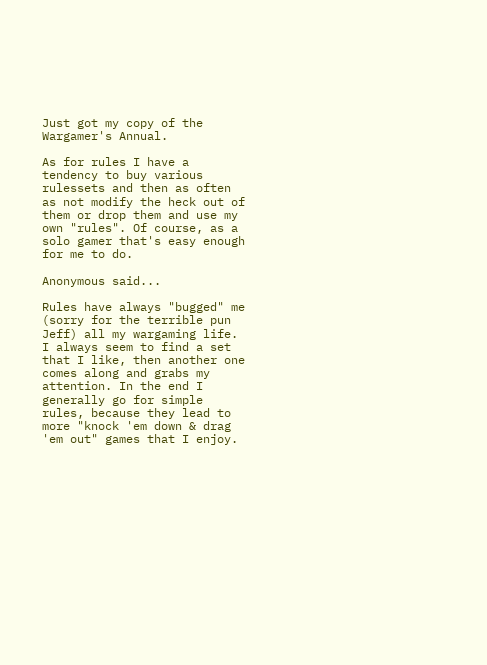Just got my copy of the Wargamer's Annual.

As for rules I have a tendency to buy various rulessets and then as often as not modify the heck out of them or drop them and use my own "rules". Of course, as a solo gamer that's easy enough for me to do.

Anonymous said...

Rules have always "bugged" me (sorry for the terrible pun Jeff) all my wargaming life. I always seem to find a set that I like, then another one comes along and grabs my attention. In the end I generally go for simple rules, because they lead to more "knock 'em down & drag 'em out" games that I enjoy.